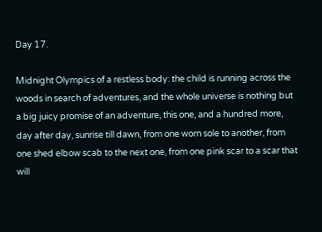Day 17.

Midnight Olympics of a restless body: the child is running across the woods in search of adventures, and the whole universe is nothing but a big juicy promise of an adventure, this one, and a hundred more, day after day, sunrise till dawn, from one worn sole to another, from one shed elbow scab to the next one, from one pink scar to a scar that will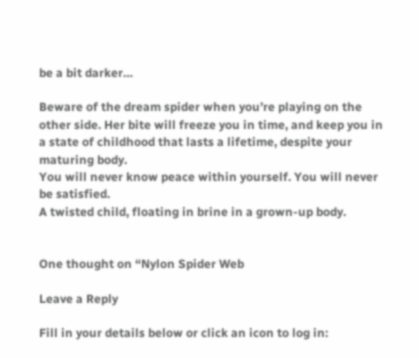be a bit darker…

Beware of the dream spider when you’re playing on the other side. Her bite will freeze you in time, and keep you in a state of childhood that lasts a lifetime, despite your maturing body.
You will never know peace within yourself. You will never be satisfied.
A twisted child, floating in brine in a grown-up body.


One thought on “Nylon Spider Web

Leave a Reply

Fill in your details below or click an icon to log in: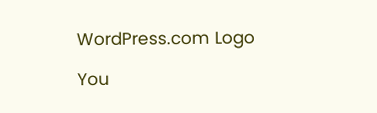WordPress.com Logo

You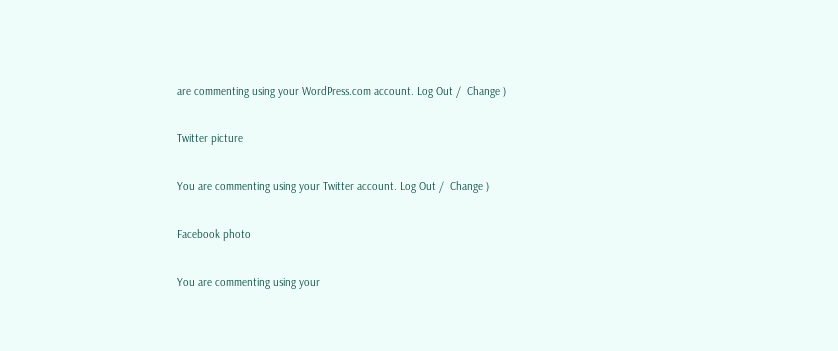are commenting using your WordPress.com account. Log Out /  Change )

Twitter picture

You are commenting using your Twitter account. Log Out /  Change )

Facebook photo

You are commenting using your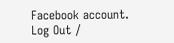Facebook account. Log Out /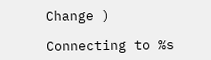Change )

Connecting to %s